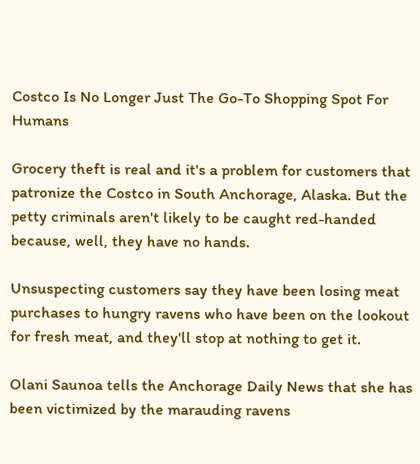Costco Is No Longer Just The Go-To Shopping Spot For Humans

Grocery theft is real and it's a problem for customers that patronize the Costco in South Anchorage, Alaska. But the petty criminals aren't likely to be caught red-handed because, well, they have no hands.

Unsuspecting customers say they have been losing meat purchases to hungry ravens who have been on the lookout for fresh meat, and they'll stop at nothing to get it.

Olani Saunoa tells the Anchorage Daily News that she has been victimized by the marauding ravens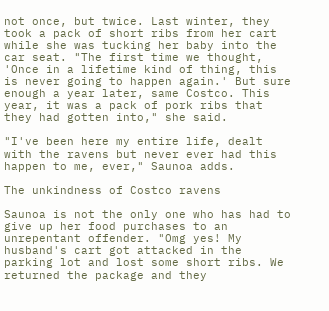not once, but twice. Last winter, they took a pack of short ribs from her cart while she was tucking her baby into the car seat. "The first time we thought, 'Once in a lifetime kind of thing, this is never going to happen again.' But sure enough a year later, same Costco. This year, it was a pack of pork ribs that they had gotten into," she said.

"I've been here my entire life, dealt with the ravens but never ever had this happen to me, ever," Saunoa adds.

The unkindness of Costco ravens

Saunoa is not the only one who has had to give up her food purchases to an unrepentant offender. "Omg yes! My husband's cart got attacked in the parking lot and lost some short ribs. We returned the package and they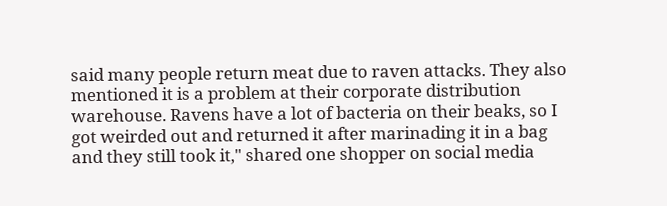said many people return meat due to raven attacks. They also mentioned it is a problem at their corporate distribution warehouse. Ravens have a lot of bacteria on their beaks, so I got weirded out and returned it after marinading it in a bag and they still took it," shared one shopper on social media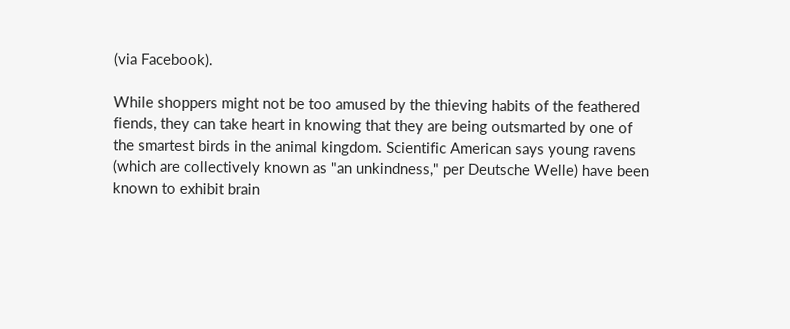(via Facebook).

While shoppers might not be too amused by the thieving habits of the feathered fiends, they can take heart in knowing that they are being outsmarted by one of the smartest birds in the animal kingdom. Scientific American says young ravens (which are collectively known as "an unkindness," per Deutsche Welle) have been known to exhibit brain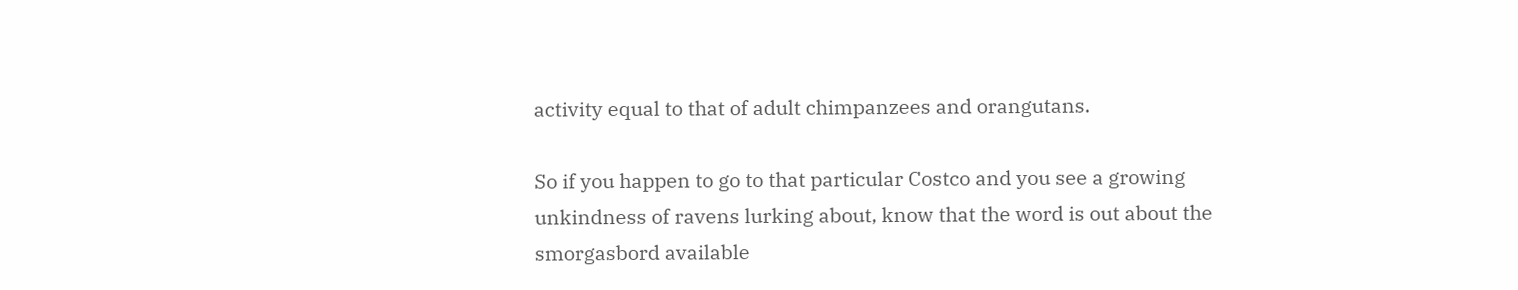activity equal to that of adult chimpanzees and orangutans.

So if you happen to go to that particular Costco and you see a growing unkindness of ravens lurking about, know that the word is out about the smorgasbord available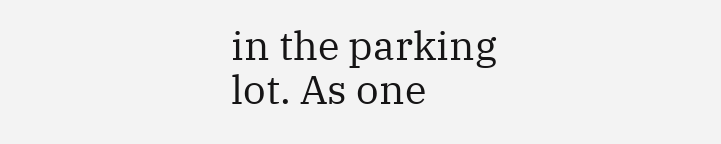in the parking lot. As one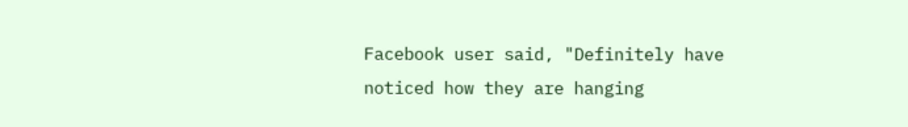Facebook user said, "Definitely have noticed how they are hanging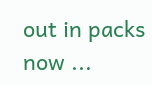out in packs now ...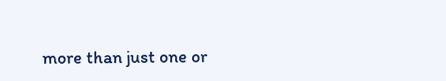more than just one or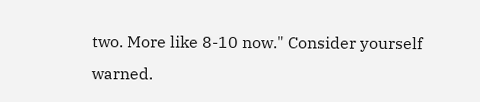two. More like 8-10 now." Consider yourself warned.